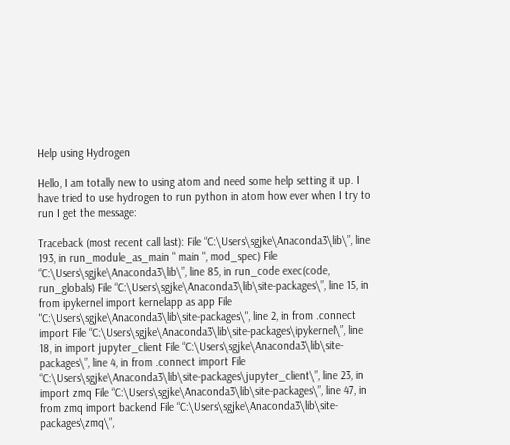Help using Hydrogen

Hello, I am totally new to using atom and need some help setting it up. I have tried to use hydrogen to run python in atom how ever when I try to run I get the message:

Traceback (most recent call last): File “C:\Users\sgjke\Anaconda3\lib\”, line 193, in run_module_as_main " main ", mod_spec) File “C:\Users\sgjke\Anaconda3\lib\”, line 85, in run_code exec(code, run_globals) File “C:\Users\sgjke\Anaconda3\lib\site-packages\”, line 15, in from ipykernel import kernelapp as app File "C:\Users\sgjke\Anaconda3\lib\site-packages\", line 2, in from .connect import File “C:\Users\sgjke\Anaconda3\lib\site-packages\ipykernel\”, line 18, in import jupyter_client File “C:\Users\sgjke\Anaconda3\lib\site-packages\”, line 4, in from .connect import File “C:\Users\sgjke\Anaconda3\lib\site-packages\jupyter_client\”, line 23, in import zmq File “C:\Users\sgjke\Anaconda3\lib\site-packages\”, line 47, in from zmq import backend File “C:\Users\sgjke\Anaconda3\lib\site-packages\zmq\”,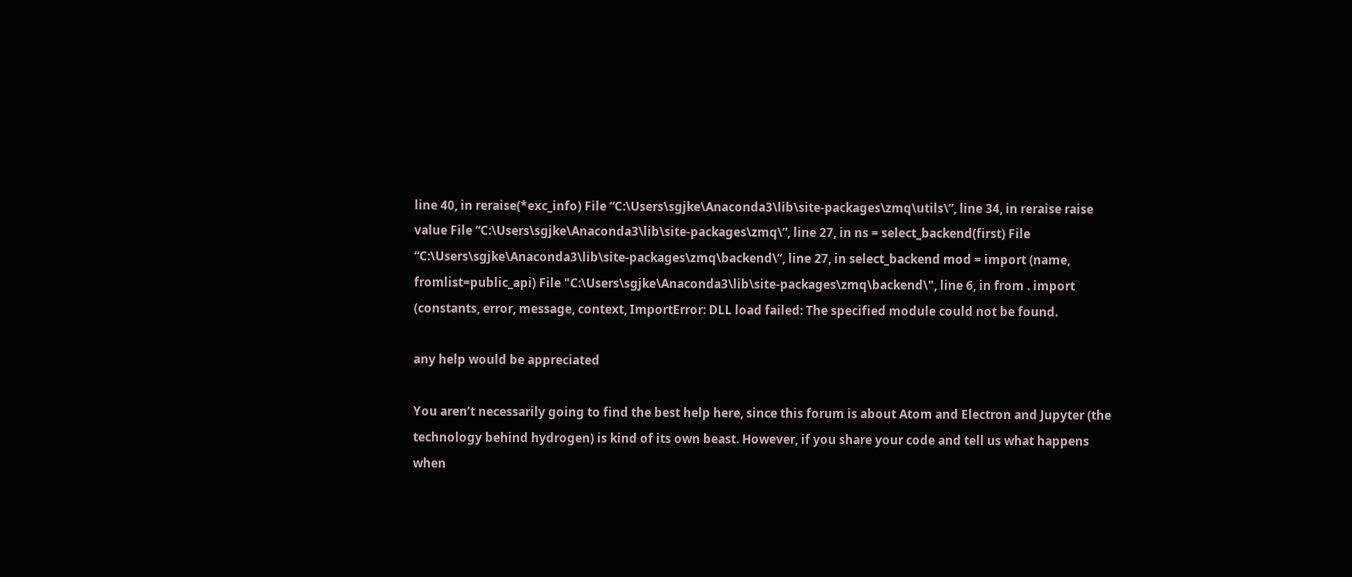line 40, in reraise(*exc_info) File “C:\Users\sgjke\Anaconda3\lib\site-packages\zmq\utils\”, line 34, in reraise raise value File “C:\Users\sgjke\Anaconda3\lib\site-packages\zmq\”, line 27, in ns = select_backend(first) File “C:\Users\sgjke\Anaconda3\lib\site-packages\zmq\backend\”, line 27, in select_backend mod = import (name, fromlist=public_api) File "C:\Users\sgjke\Anaconda3\lib\site-packages\zmq\backend\", line 6, in from . import (constants, error, message, context, ImportError: DLL load failed: The specified module could not be found.

any help would be appreciated

You aren’t necessarily going to find the best help here, since this forum is about Atom and Electron and Jupyter (the technology behind hydrogen) is kind of its own beast. However, if you share your code and tell us what happens when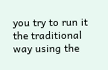you try to run it the traditional way using the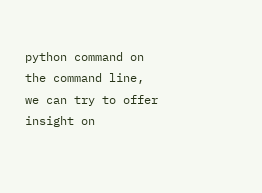python command on the command line, we can try to offer insight on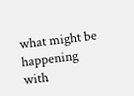what might be happening with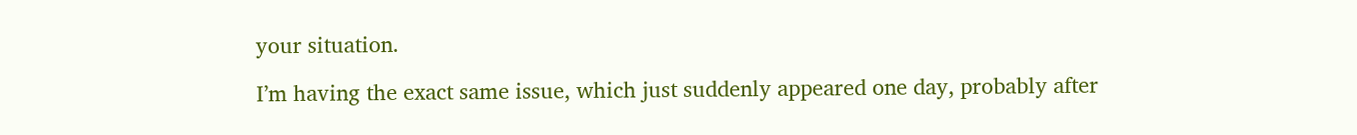your situation.

I’m having the exact same issue, which just suddenly appeared one day, probably after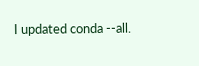I updated conda --all.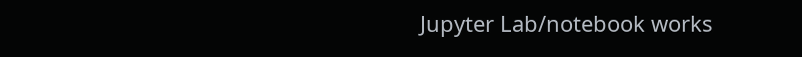Jupyter Lab/notebook works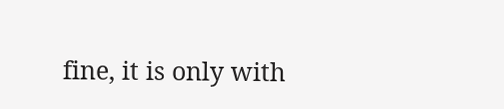fine, it is only with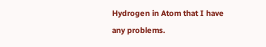Hydrogen in Atom that I have any problems.